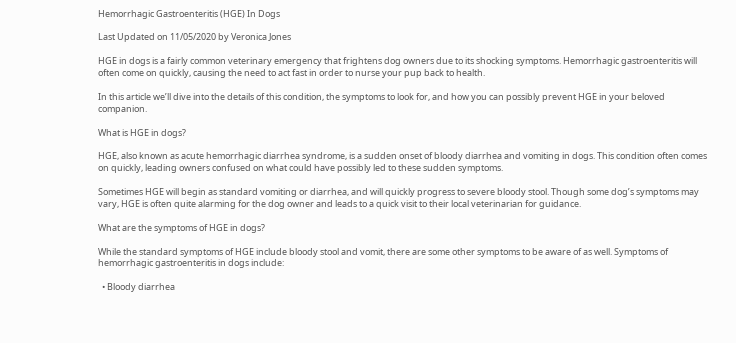Hemorrhagic Gastroenteritis (HGE) In Dogs

Last Updated on 11/05/2020 by Veronica Jones

HGE in dogs is a fairly common veterinary emergency that frightens dog owners due to its shocking symptoms. Hemorrhagic gastroenteritis will often come on quickly, causing the need to act fast in order to nurse your pup back to health.

In this article we’ll dive into the details of this condition, the symptoms to look for, and how you can possibly prevent HGE in your beloved companion.

What is HGE in dogs?

HGE, also known as acute hemorrhagic diarrhea syndrome, is a sudden onset of bloody diarrhea and vomiting in dogs. This condition often comes on quickly, leading owners confused on what could have possibly led to these sudden symptoms.

Sometimes HGE will begin as standard vomiting or diarrhea, and will quickly progress to severe bloody stool. Though some dog’s symptoms may vary, HGE is often quite alarming for the dog owner and leads to a quick visit to their local veterinarian for guidance.

What are the symptoms of HGE in dogs?

While the standard symptoms of HGE include bloody stool and vomit, there are some other symptoms to be aware of as well. Symptoms of hemorrhagic gastroenteritis in dogs include:

  • Bloody diarrhea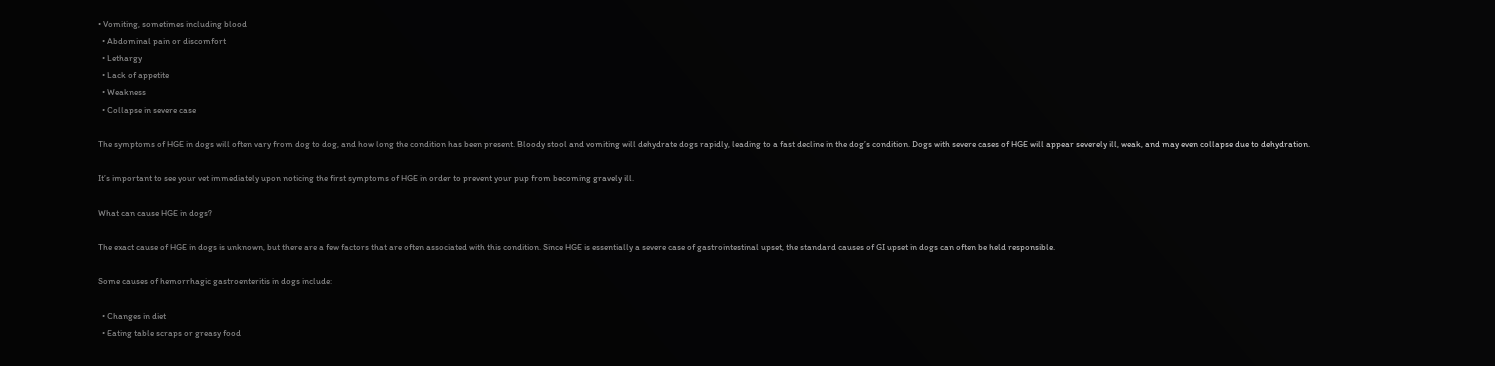• Vomiting, sometimes including blood
  • Abdominal pain or discomfort
  • Lethargy
  • Lack of appetite
  • Weakness
  • Collapse in severe case

The symptoms of HGE in dogs will often vary from dog to dog, and how long the condition has been present. Bloody stool and vomiting will dehydrate dogs rapidly, leading to a fast decline in the dog’s condition. Dogs with severe cases of HGE will appear severely ill, weak, and may even collapse due to dehydration.

It’s important to see your vet immediately upon noticing the first symptoms of HGE in order to prevent your pup from becoming gravely ill.

What can cause HGE in dogs?

The exact cause of HGE in dogs is unknown, but there are a few factors that are often associated with this condition. Since HGE is essentially a severe case of gastrointestinal upset, the standard causes of GI upset in dogs can often be held responsible.

Some causes of hemorrhagic gastroenteritis in dogs include:

  • Changes in diet
  • Eating table scraps or greasy food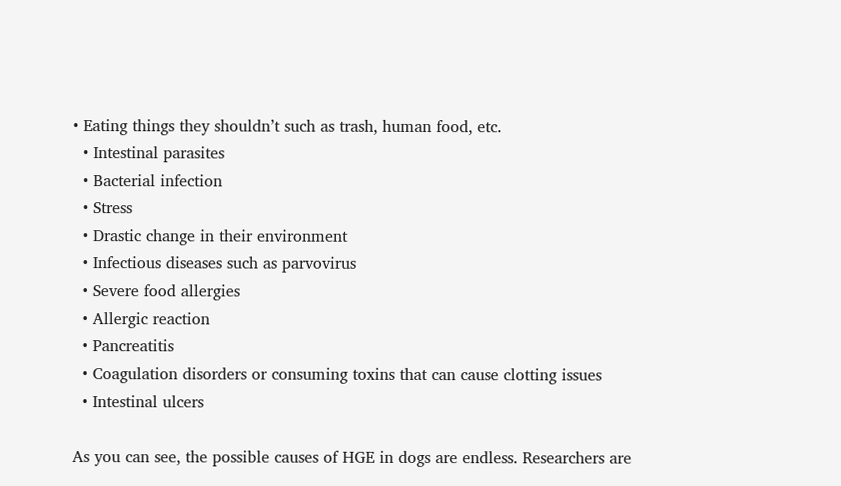• Eating things they shouldn’t such as trash, human food, etc.
  • Intestinal parasites
  • Bacterial infection
  • Stress
  • Drastic change in their environment
  • Infectious diseases such as parvovirus
  • Severe food allergies
  • Allergic reaction
  • Pancreatitis
  • Coagulation disorders or consuming toxins that can cause clotting issues
  • Intestinal ulcers

As you can see, the possible causes of HGE in dogs are endless. Researchers are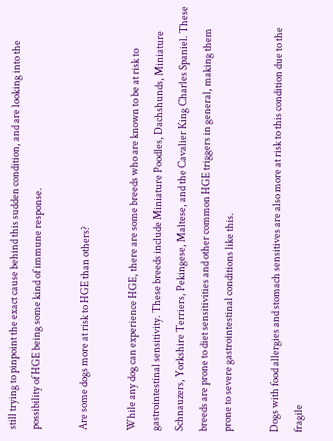still trying to pinpoint the exact cause behind this sudden condition, and are looking into the possibility of HGE being some kind of immune response.

Are some dogs more at risk to HGE than others?

While any dog can experience HGE, there are some breeds who are known to be at risk to gastrointestinal sensitivity. These breeds include Miniature Poodles, Dachshunds, Miniature Schnauzers, Yorkshire Terriers, Pekingese, Maltese, and the Cavalier King Charles Spaniel. These breeds are prone to diet sensitivities and other common HGE triggers in general, making them prone to severe gastrointestinal conditions like this.

Dogs with food allergies and stomach sensitives are also more at risk to this condition due to the fragile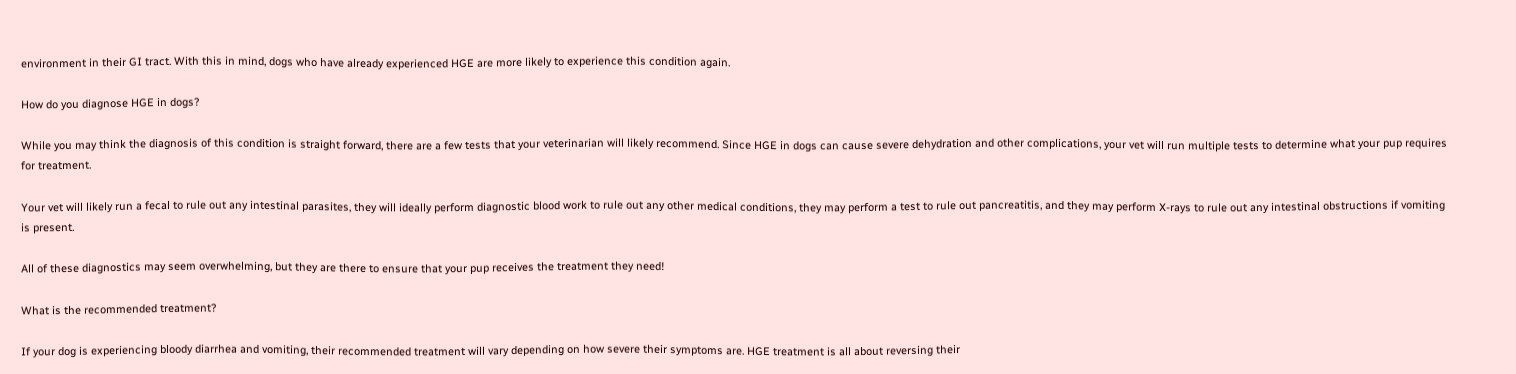environment in their GI tract. With this in mind, dogs who have already experienced HGE are more likely to experience this condition again.

How do you diagnose HGE in dogs?

While you may think the diagnosis of this condition is straight forward, there are a few tests that your veterinarian will likely recommend. Since HGE in dogs can cause severe dehydration and other complications, your vet will run multiple tests to determine what your pup requires for treatment.

Your vet will likely run a fecal to rule out any intestinal parasites, they will ideally perform diagnostic blood work to rule out any other medical conditions, they may perform a test to rule out pancreatitis, and they may perform X-rays to rule out any intestinal obstructions if vomiting is present.

All of these diagnostics may seem overwhelming, but they are there to ensure that your pup receives the treatment they need!

What is the recommended treatment?

If your dog is experiencing bloody diarrhea and vomiting, their recommended treatment will vary depending on how severe their symptoms are. HGE treatment is all about reversing their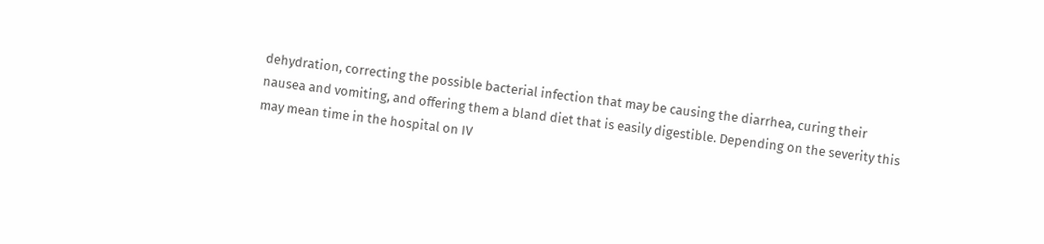dehydration, correcting the possible bacterial infection that may be causing the diarrhea, curing their nausea and vomiting, and offering them a bland diet that is easily digestible. Depending on the severity this may mean time in the hospital on IV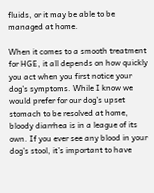fluids, or it may be able to be managed at home.

When it comes to a smooth treatment for HGE, it all depends on how quickly you act when you first notice your dog’s symptoms. While I know we would prefer for our dog’s upset stomach to be resolved at home, bloody diarrhea is in a league of its own. If you ever see any blood in your dog’s stool, it’s important to have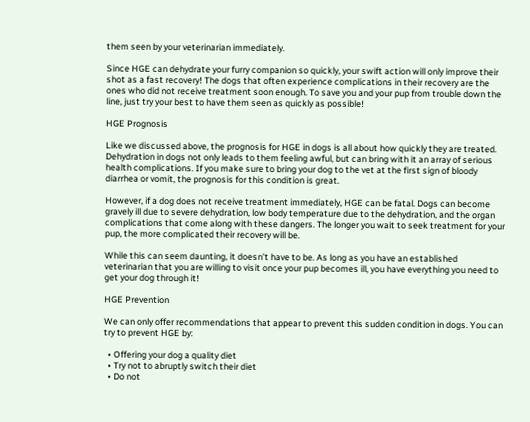them seen by your veterinarian immediately.

Since HGE can dehydrate your furry companion so quickly, your swift action will only improve their shot as a fast recovery! The dogs that often experience complications in their recovery are the ones who did not receive treatment soon enough. To save you and your pup from trouble down the line, just try your best to have them seen as quickly as possible!

HGE Prognosis

Like we discussed above, the prognosis for HGE in dogs is all about how quickly they are treated. Dehydration in dogs not only leads to them feeling awful, but can bring with it an array of serious health complications. If you make sure to bring your dog to the vet at the first sign of bloody diarrhea or vomit, the prognosis for this condition is great.

However, if a dog does not receive treatment immediately, HGE can be fatal. Dogs can become gravely ill due to severe dehydration, low body temperature due to the dehydration, and the organ complications that come along with these dangers. The longer you wait to seek treatment for your pup, the more complicated their recovery will be.

While this can seem daunting, it doesn’t have to be. As long as you have an established veterinarian that you are willing to visit once your pup becomes ill, you have everything you need to get your dog through it!

HGE Prevention

We can only offer recommendations that appear to prevent this sudden condition in dogs. You can try to prevent HGE by:

  • Offering your dog a quality diet
  • Try not to abruptly switch their diet
  • Do not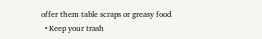offer them table scraps or greasy food
  • Keep your trash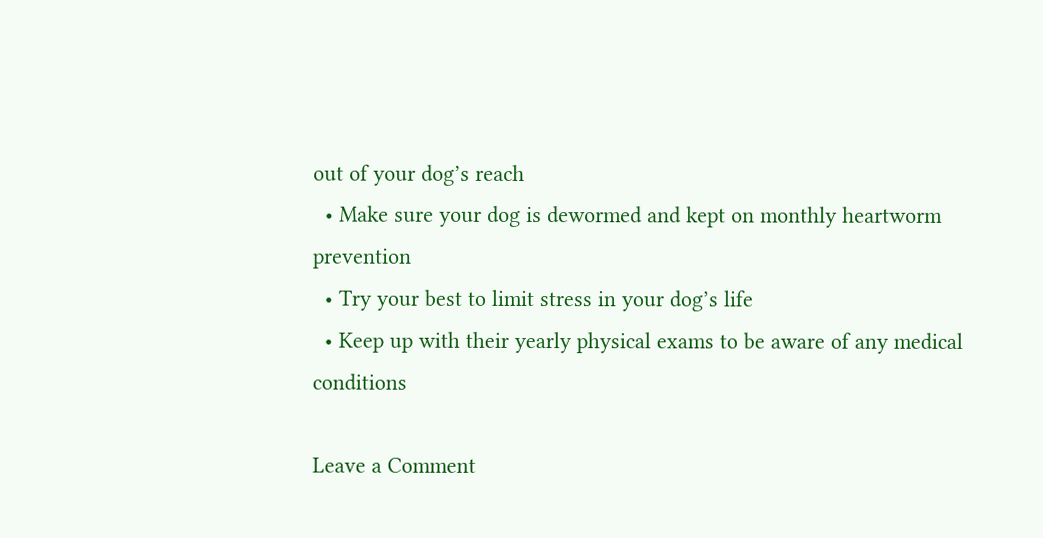out of your dog’s reach
  • Make sure your dog is dewormed and kept on monthly heartworm prevention
  • Try your best to limit stress in your dog’s life
  • Keep up with their yearly physical exams to be aware of any medical conditions

Leave a Comment